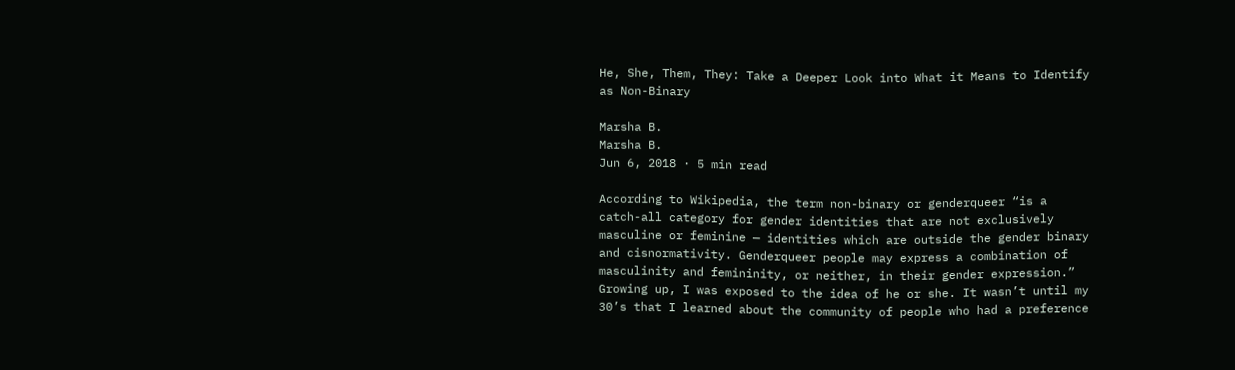He, She, Them, They: Take a Deeper Look into What it Means to Identify as Non-Binary

Marsha B.
Marsha B.
Jun 6, 2018 · 5 min read

According to Wikipedia, the term non-binary or genderqueer “is a catch-all category for gender identities that are not exclusively masculine or feminine — identities which are outside the gender binary and cisnormativity. Genderqueer people may express a combination of masculinity and femininity, or neither, in their gender expression.” Growing up, I was exposed to the idea of he or she. It wasn’t until my 30’s that I learned about the community of people who had a preference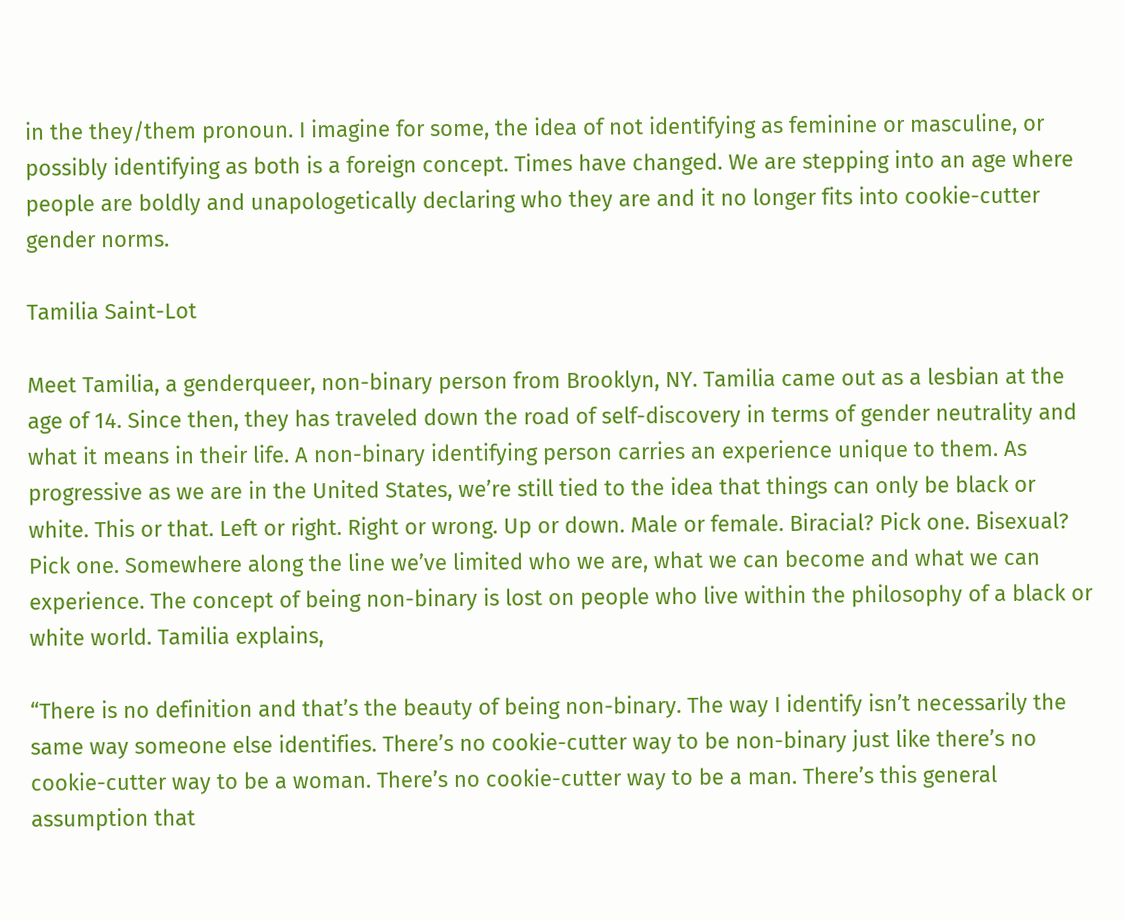in the they/them pronoun. I imagine for some, the idea of not identifying as feminine or masculine, or possibly identifying as both is a foreign concept. Times have changed. We are stepping into an age where people are boldly and unapologetically declaring who they are and it no longer fits into cookie-cutter gender norms.

Tamilia Saint-Lot

Meet Tamilia, a genderqueer, non-binary person from Brooklyn, NY. Tamilia came out as a lesbian at the age of 14. Since then, they has traveled down the road of self-discovery in terms of gender neutrality and what it means in their life. A non-binary identifying person carries an experience unique to them. As progressive as we are in the United States, we’re still tied to the idea that things can only be black or white. This or that. Left or right. Right or wrong. Up or down. Male or female. Biracial? Pick one. Bisexual? Pick one. Somewhere along the line we’ve limited who we are, what we can become and what we can experience. The concept of being non-binary is lost on people who live within the philosophy of a black or white world. Tamilia explains,

“There is no definition and that’s the beauty of being non-binary. The way I identify isn’t necessarily the same way someone else identifies. There’s no cookie-cutter way to be non-binary just like there’s no cookie-cutter way to be a woman. There’s no cookie-cutter way to be a man. There’s this general assumption that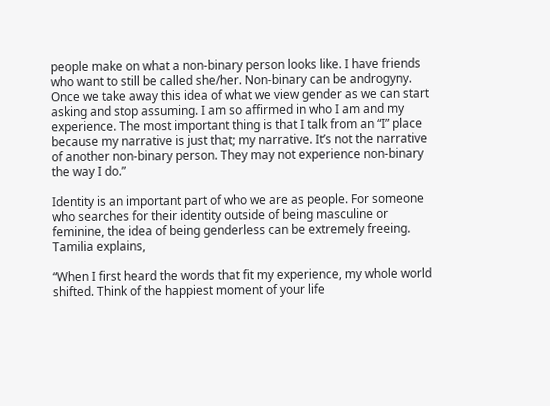people make on what a non-binary person looks like. I have friends who want to still be called she/her. Non-binary can be androgyny. Once we take away this idea of what we view gender as we can start asking and stop assuming. I am so affirmed in who I am and my experience. The most important thing is that I talk from an “I” place because my narrative is just that; my narrative. It’s not the narrative of another non-binary person. They may not experience non-binary the way I do.”

Identity is an important part of who we are as people. For someone who searches for their identity outside of being masculine or feminine, the idea of being genderless can be extremely freeing. Tamilia explains,

“When I first heard the words that fit my experience, my whole world shifted. Think of the happiest moment of your life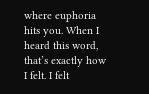where euphoria hits you. When I heard this word, that’s exactly how I felt. I felt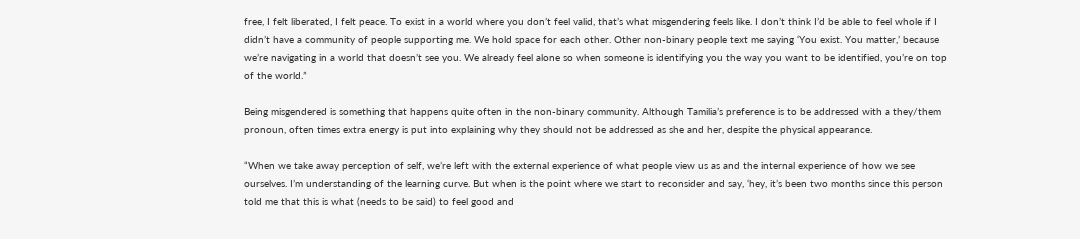free, I felt liberated, I felt peace. To exist in a world where you don’t feel valid, that’s what misgendering feels like. I don’t think I’d be able to feel whole if I didn’t have a community of people supporting me. We hold space for each other. Other non-binary people text me saying ‘You exist. You matter,’ because we’re navigating in a world that doesn’t see you. We already feel alone so when someone is identifying you the way you want to be identified, you’re on top of the world.”

Being misgendered is something that happens quite often in the non-binary community. Although Tamilia’s preference is to be addressed with a they/them pronoun, often times extra energy is put into explaining why they should not be addressed as she and her, despite the physical appearance.

“When we take away perception of self, we’re left with the external experience of what people view us as and the internal experience of how we see ourselves. I’m understanding of the learning curve. But when is the point where we start to reconsider and say, ‘hey, it’s been two months since this person told me that this is what (needs to be said) to feel good and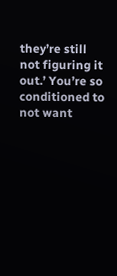they’re still not figuring it out.’ You’re so conditioned to not want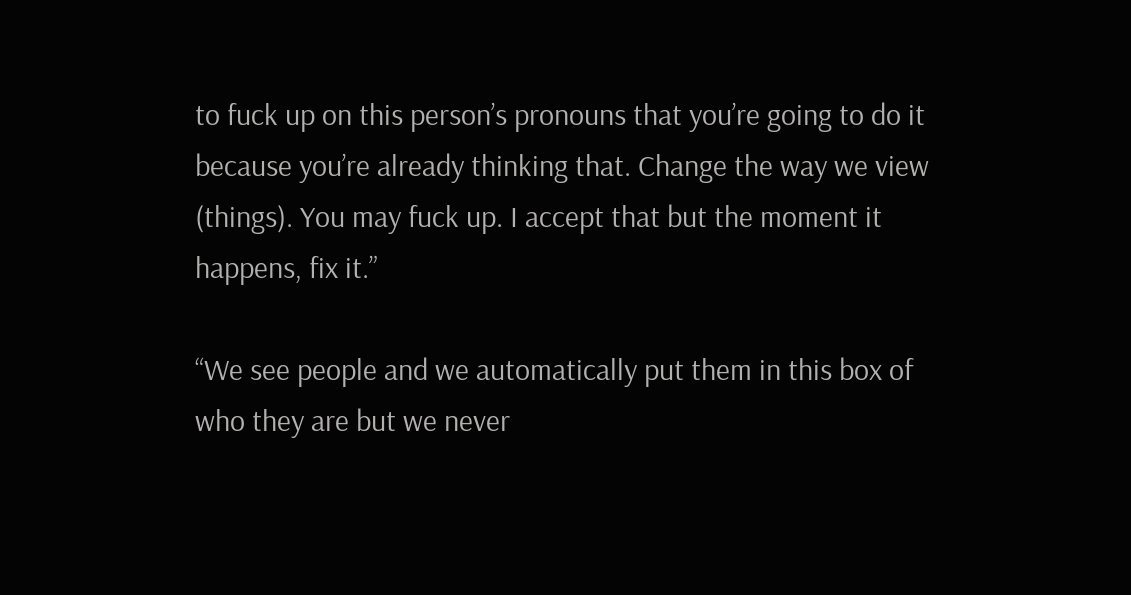to fuck up on this person’s pronouns that you’re going to do it because you’re already thinking that. Change the way we view (things). You may fuck up. I accept that but the moment it happens, fix it.”

“We see people and we automatically put them in this box of who they are but we never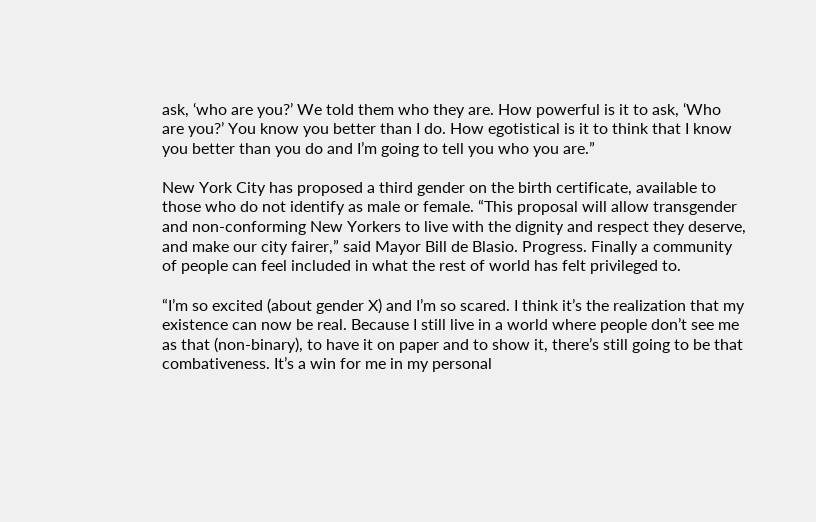ask, ‘who are you?’ We told them who they are. How powerful is it to ask, ‘Who are you?’ You know you better than I do. How egotistical is it to think that I know you better than you do and I’m going to tell you who you are.”

New York City has proposed a third gender on the birth certificate, available to those who do not identify as male or female. “This proposal will allow transgender and non-conforming New Yorkers to live with the dignity and respect they deserve, and make our city fairer,” said Mayor Bill de Blasio. Progress. Finally a community of people can feel included in what the rest of world has felt privileged to.

“I’m so excited (about gender X) and I’m so scared. I think it’s the realization that my existence can now be real. Because I still live in a world where people don’t see me as that (non-binary), to have it on paper and to show it, there’s still going to be that combativeness. It’s a win for me in my personal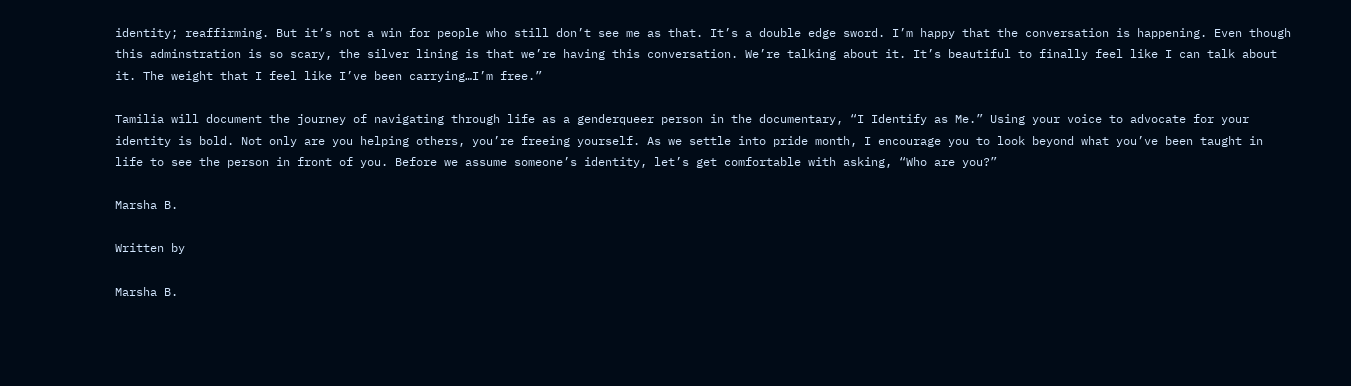identity; reaffirming. But it’s not a win for people who still don’t see me as that. It’s a double edge sword. I’m happy that the conversation is happening. Even though this adminstration is so scary, the silver lining is that we’re having this conversation. We’re talking about it. It’s beautiful to finally feel like I can talk about it. The weight that I feel like I’ve been carrying…I’m free.”

Tamilia will document the journey of navigating through life as a genderqueer person in the documentary, “I Identify as Me.” Using your voice to advocate for your identity is bold. Not only are you helping others, you’re freeing yourself. As we settle into pride month, I encourage you to look beyond what you’ve been taught in life to see the person in front of you. Before we assume someone’s identity, let’s get comfortable with asking, “Who are you?”

Marsha B.

Written by

Marsha B.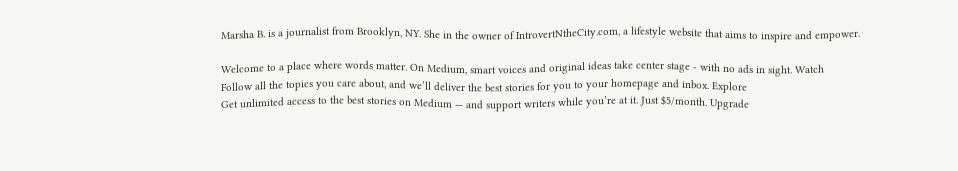Marsha B. is a journalist from Brooklyn, NY. She in the owner of IntrovertNtheCity.com, a lifestyle website that aims to inspire and empower.

Welcome to a place where words matter. On Medium, smart voices and original ideas take center stage - with no ads in sight. Watch
Follow all the topics you care about, and we’ll deliver the best stories for you to your homepage and inbox. Explore
Get unlimited access to the best stories on Medium — and support writers while you’re at it. Just $5/month. Upgrade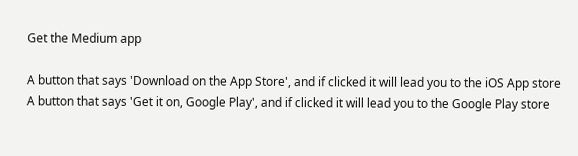Get the Medium app

A button that says 'Download on the App Store', and if clicked it will lead you to the iOS App store
A button that says 'Get it on, Google Play', and if clicked it will lead you to the Google Play store